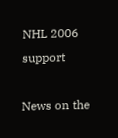NHL 2006 support

News on the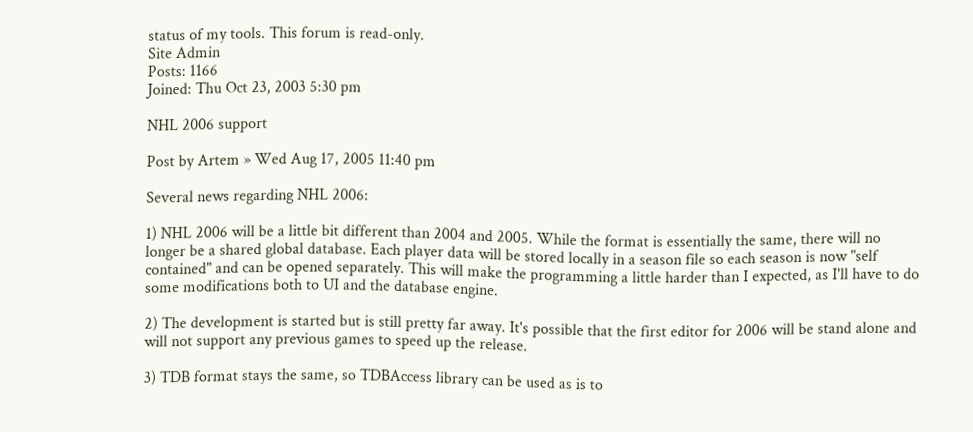status of my tools. This forum is read-only.
Site Admin
Posts: 1166
Joined: Thu Oct 23, 2003 5:30 pm

NHL 2006 support

Post by Artem » Wed Aug 17, 2005 11:40 pm

Several news regarding NHL 2006:

1) NHL 2006 will be a little bit different than 2004 and 2005. While the format is essentially the same, there will no longer be a shared global database. Each player data will be stored locally in a season file so each season is now "self contained" and can be opened separately. This will make the programming a little harder than I expected, as I'll have to do some modifications both to UI and the database engine.

2) The development is started but is still pretty far away. It's possible that the first editor for 2006 will be stand alone and will not support any previous games to speed up the release.

3) TDB format stays the same, so TDBAccess library can be used as is to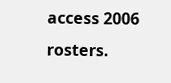access 2006 rosters.